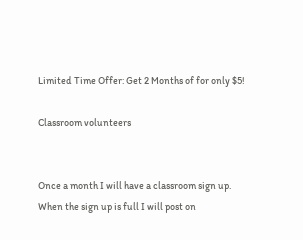Limited Time Offer: Get 2 Months of for only $5!

Classroom volunteers


Once a month I will have a classroom sign up. When the sign up is full I will post on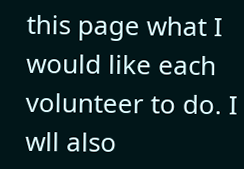this page what I would like each volunteer to do. I wll also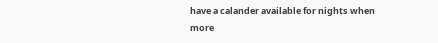have a calander available for nights when more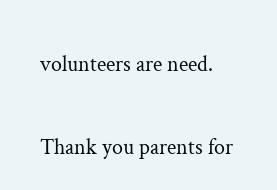volunteers are need.

Thank you parents for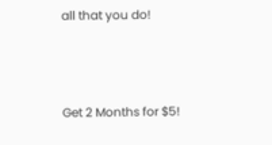all that you do!



Get 2 Months for $5!